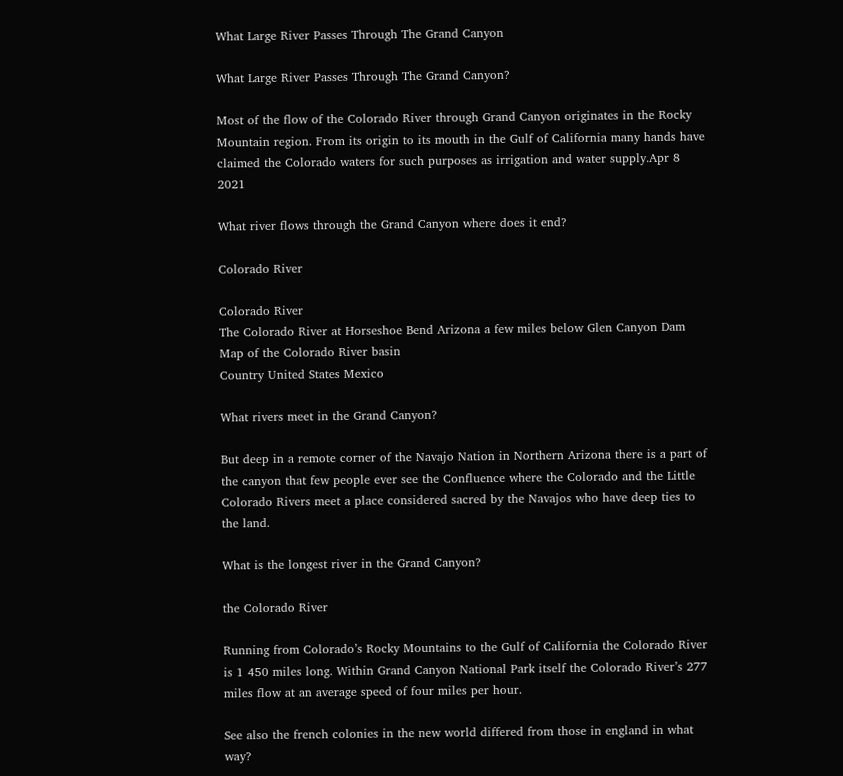What Large River Passes Through The Grand Canyon

What Large River Passes Through The Grand Canyon?

Most of the flow of the Colorado River through Grand Canyon originates in the Rocky Mountain region. From its origin to its mouth in the Gulf of California many hands have claimed the Colorado waters for such purposes as irrigation and water supply.Apr 8 2021

What river flows through the Grand Canyon where does it end?

Colorado River

Colorado River
The Colorado River at Horseshoe Bend Arizona a few miles below Glen Canyon Dam
Map of the Colorado River basin
Country United States Mexico

What rivers meet in the Grand Canyon?

But deep in a remote corner of the Navajo Nation in Northern Arizona there is a part of the canyon that few people ever see the Confluence where the Colorado and the Little Colorado Rivers meet a place considered sacred by the Navajos who have deep ties to the land.

What is the longest river in the Grand Canyon?

the Colorado River

Running from Colorado’s Rocky Mountains to the Gulf of California the Colorado River is 1 450 miles long. Within Grand Canyon National Park itself the Colorado River’s 277 miles flow at an average speed of four miles per hour.

See also the french colonies in the new world differed from those in england in what way?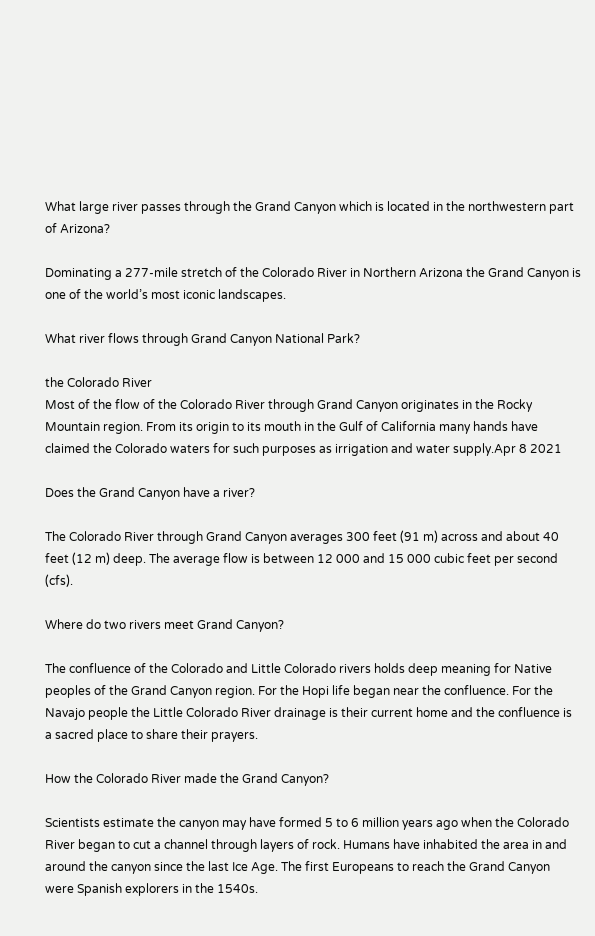What large river passes through the Grand Canyon which is located in the northwestern part of Arizona?

Dominating a 277-mile stretch of the Colorado River in Northern Arizona the Grand Canyon is one of the world’s most iconic landscapes.

What river flows through Grand Canyon National Park?

the Colorado River
Most of the flow of the Colorado River through Grand Canyon originates in the Rocky Mountain region. From its origin to its mouth in the Gulf of California many hands have claimed the Colorado waters for such purposes as irrigation and water supply.Apr 8 2021

Does the Grand Canyon have a river?

The Colorado River through Grand Canyon averages 300 feet (91 m) across and about 40 feet (12 m) deep. The average flow is between 12 000 and 15 000 cubic feet per second (cfs).

Where do two rivers meet Grand Canyon?

The confluence of the Colorado and Little Colorado rivers holds deep meaning for Native peoples of the Grand Canyon region. For the Hopi life began near the confluence. For the Navajo people the Little Colorado River drainage is their current home and the confluence is a sacred place to share their prayers.

How the Colorado River made the Grand Canyon?

Scientists estimate the canyon may have formed 5 to 6 million years ago when the Colorado River began to cut a channel through layers of rock. Humans have inhabited the area in and around the canyon since the last Ice Age. The first Europeans to reach the Grand Canyon were Spanish explorers in the 1540s.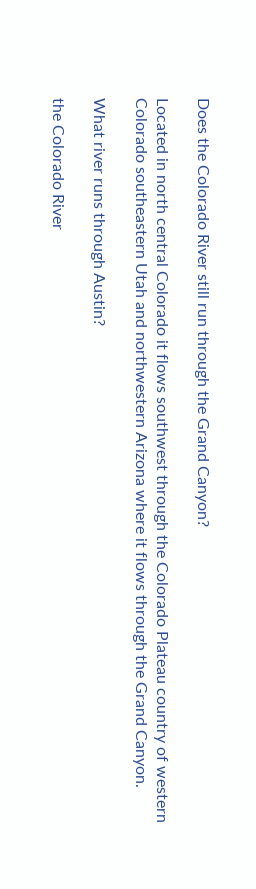Does the Colorado River still run through the Grand Canyon?

Located in north central Colorado it flows southwest through the Colorado Plateau country of western Colorado southeastern Utah and northwestern Arizona where it flows through the Grand Canyon.

What river runs through Austin?

the Colorado River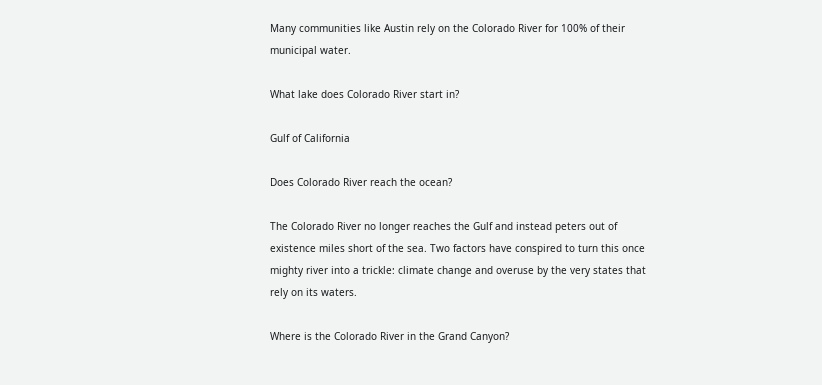Many communities like Austin rely on the Colorado River for 100% of their municipal water.

What lake does Colorado River start in?

Gulf of California

Does Colorado River reach the ocean?

The Colorado River no longer reaches the Gulf and instead peters out of existence miles short of the sea. Two factors have conspired to turn this once mighty river into a trickle: climate change and overuse by the very states that rely on its waters.

Where is the Colorado River in the Grand Canyon?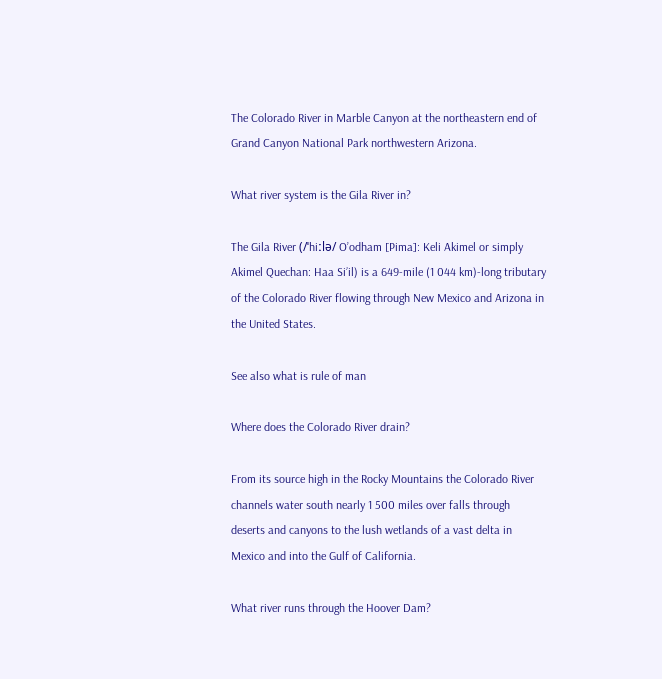The Colorado River in Marble Canyon at the northeastern end of Grand Canyon National Park northwestern Arizona.

What river system is the Gila River in?

The Gila River (/ˈhiːlə/ O’odham [Pima]: Keli Akimel or simply Akimel Quechan: Haa Siʼil) is a 649-mile (1 044 km)-long tributary of the Colorado River flowing through New Mexico and Arizona in the United States.

See also what is rule of man

Where does the Colorado River drain?

From its source high in the Rocky Mountains the Colorado River channels water south nearly 1 500 miles over falls through deserts and canyons to the lush wetlands of a vast delta in Mexico and into the Gulf of California.

What river runs through the Hoover Dam?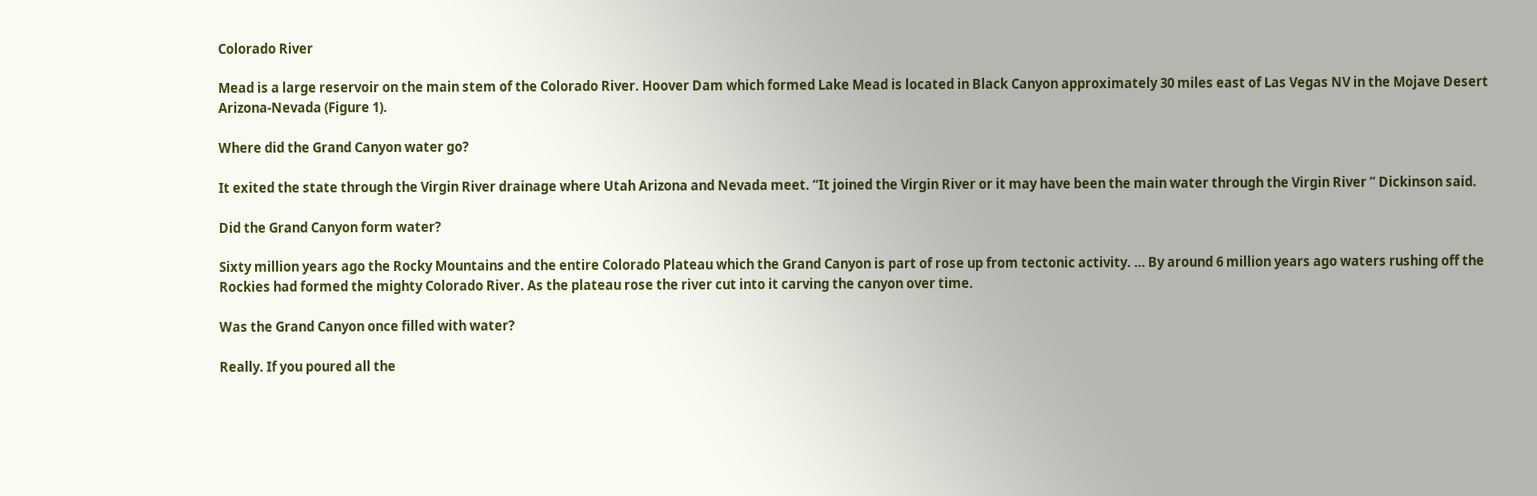Colorado River

Mead is a large reservoir on the main stem of the Colorado River. Hoover Dam which formed Lake Mead is located in Black Canyon approximately 30 miles east of Las Vegas NV in the Mojave Desert Arizona-Nevada (Figure 1).

Where did the Grand Canyon water go?

It exited the state through the Virgin River drainage where Utah Arizona and Nevada meet. “It joined the Virgin River or it may have been the main water through the Virgin River ” Dickinson said.

Did the Grand Canyon form water?

Sixty million years ago the Rocky Mountains and the entire Colorado Plateau which the Grand Canyon is part of rose up from tectonic activity. … By around 6 million years ago waters rushing off the Rockies had formed the mighty Colorado River. As the plateau rose the river cut into it carving the canyon over time.

Was the Grand Canyon once filled with water?

Really. If you poured all the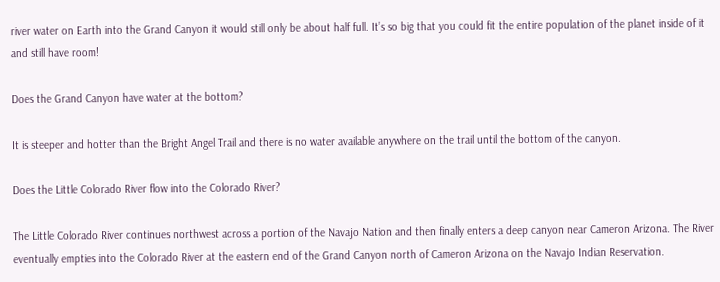river water on Earth into the Grand Canyon it would still only be about half full. It’s so big that you could fit the entire population of the planet inside of it and still have room!

Does the Grand Canyon have water at the bottom?

It is steeper and hotter than the Bright Angel Trail and there is no water available anywhere on the trail until the bottom of the canyon.

Does the Little Colorado River flow into the Colorado River?

The Little Colorado River continues northwest across a portion of the Navajo Nation and then finally enters a deep canyon near Cameron Arizona. The River eventually empties into the Colorado River at the eastern end of the Grand Canyon north of Cameron Arizona on the Navajo Indian Reservation.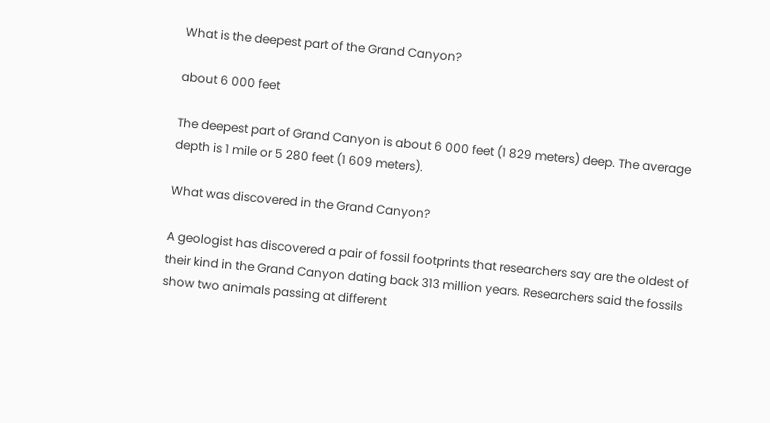What is the deepest part of the Grand Canyon?

about 6 000 feet

The deepest part of Grand Canyon is about 6 000 feet (1 829 meters) deep. The average depth is 1 mile or 5 280 feet (1 609 meters).

What was discovered in the Grand Canyon?

A geologist has discovered a pair of fossil footprints that researchers say are the oldest of their kind in the Grand Canyon dating back 313 million years. Researchers said the fossils show two animals passing at different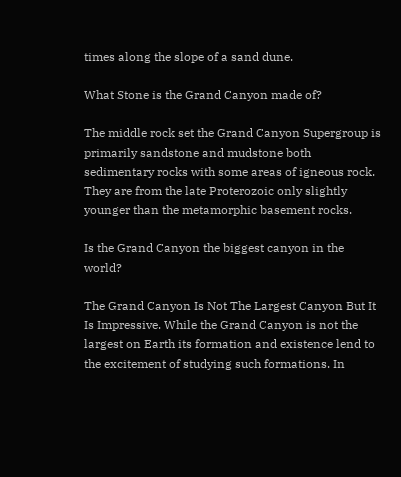times along the slope of a sand dune.

What Stone is the Grand Canyon made of?

The middle rock set the Grand Canyon Supergroup is primarily sandstone and mudstone both sedimentary rocks with some areas of igneous rock. They are from the late Proterozoic only slightly younger than the metamorphic basement rocks.

Is the Grand Canyon the biggest canyon in the world?

The Grand Canyon Is Not The Largest Canyon But It Is Impressive. While the Grand Canyon is not the largest on Earth its formation and existence lend to the excitement of studying such formations. In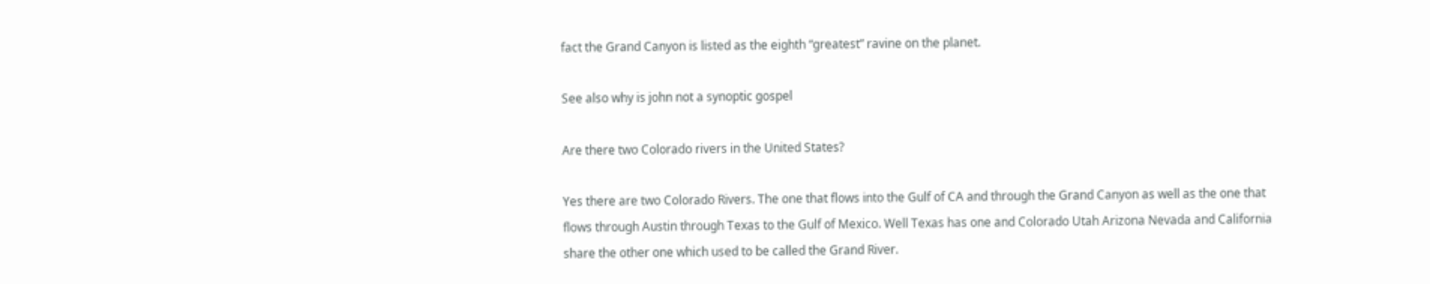fact the Grand Canyon is listed as the eighth “greatest” ravine on the planet.

See also why is john not a synoptic gospel

Are there two Colorado rivers in the United States?

Yes there are two Colorado Rivers. The one that flows into the Gulf of CA and through the Grand Canyon as well as the one that flows through Austin through Texas to the Gulf of Mexico. Well Texas has one and Colorado Utah Arizona Nevada and California share the other one which used to be called the Grand River.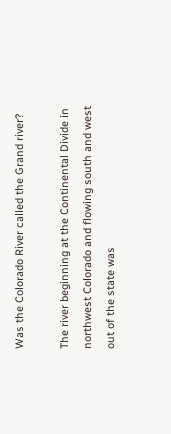Was the Colorado River called the Grand river?

The river beginning at the Continental Divide in northwest Colorado and flowing south and west out of the state was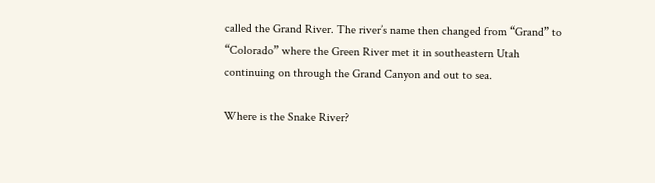called the Grand River. The river’s name then changed from “Grand” to “Colorado” where the Green River met it in southeastern Utah continuing on through the Grand Canyon and out to sea.

Where is the Snake River?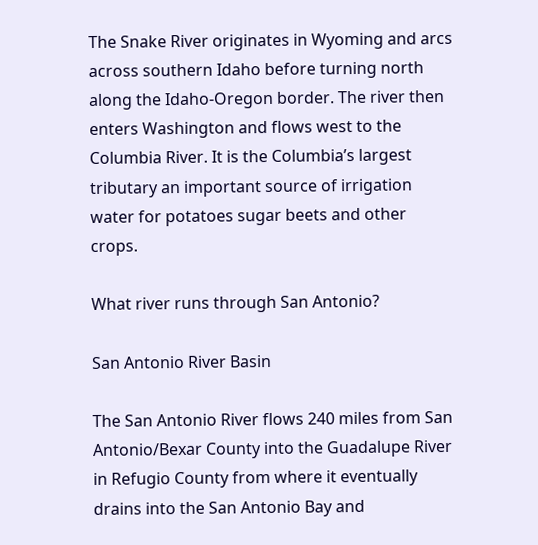The Snake River originates in Wyoming and arcs across southern Idaho before turning north along the Idaho-Oregon border. The river then enters Washington and flows west to the Columbia River. It is the Columbia’s largest tributary an important source of irrigation water for potatoes sugar beets and other crops.

What river runs through San Antonio?

San Antonio River Basin

The San Antonio River flows 240 miles from San Antonio/Bexar County into the Guadalupe River in Refugio County from where it eventually drains into the San Antonio Bay and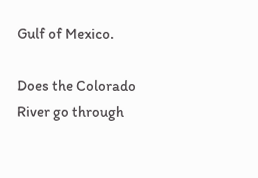Gulf of Mexico.

Does the Colorado River go through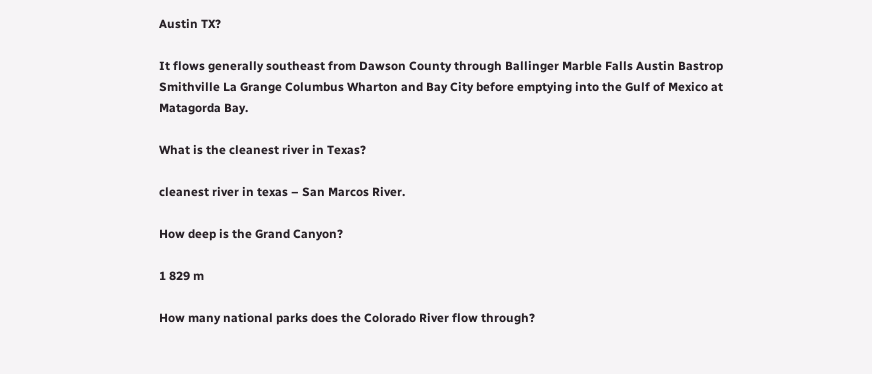Austin TX?

It flows generally southeast from Dawson County through Ballinger Marble Falls Austin Bastrop Smithville La Grange Columbus Wharton and Bay City before emptying into the Gulf of Mexico at Matagorda Bay.

What is the cleanest river in Texas?

cleanest river in texas – San Marcos River.

How deep is the Grand Canyon?

1 829 m

How many national parks does the Colorado River flow through?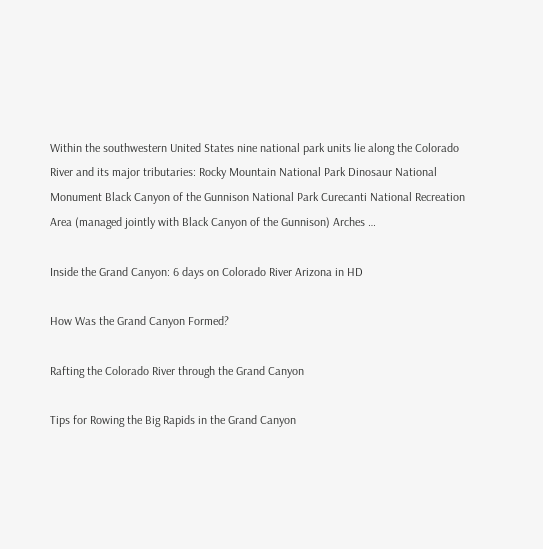Within the southwestern United States nine national park units lie along the Colorado River and its major tributaries: Rocky Mountain National Park Dinosaur National Monument Black Canyon of the Gunnison National Park Curecanti National Recreation Area (managed jointly with Black Canyon of the Gunnison) Arches …

Inside the Grand Canyon: 6 days on Colorado River Arizona in HD

How Was the Grand Canyon Formed?

Rafting the Colorado River through the Grand Canyon

Tips for Rowing the Big Rapids in the Grand Canyon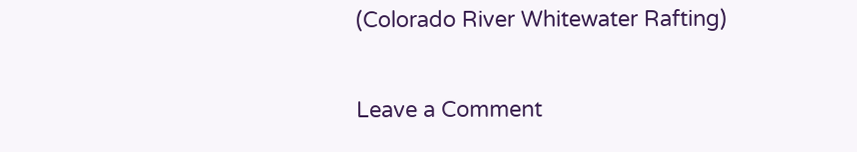(Colorado River Whitewater Rafting)

Leave a Comment